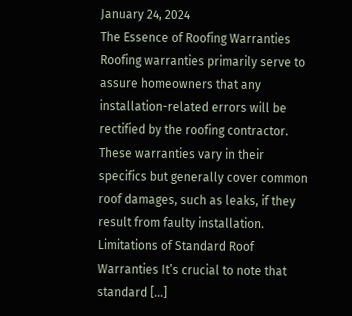January 24, 2024
The Essence of Roofing Warranties Roofing warranties primarily serve to assure homeowners that any installation-related errors will be rectified by the roofing contractor. These warranties vary in their specifics but generally cover common roof damages, such as leaks, if they result from faulty installation. Limitations of Standard Roof Warranties It’s crucial to note that standard […]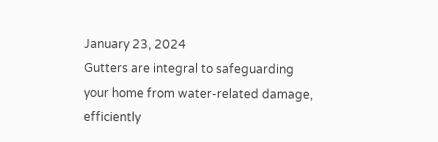January 23, 2024
Gutters are integral to safeguarding your home from water-related damage, efficiently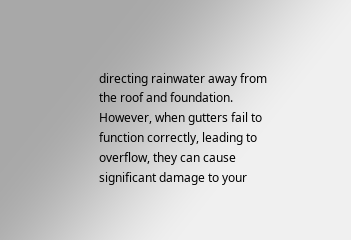directing rainwater away from the roof and foundation. However, when gutters fail to function correctly, leading to overflow, they can cause significant damage to your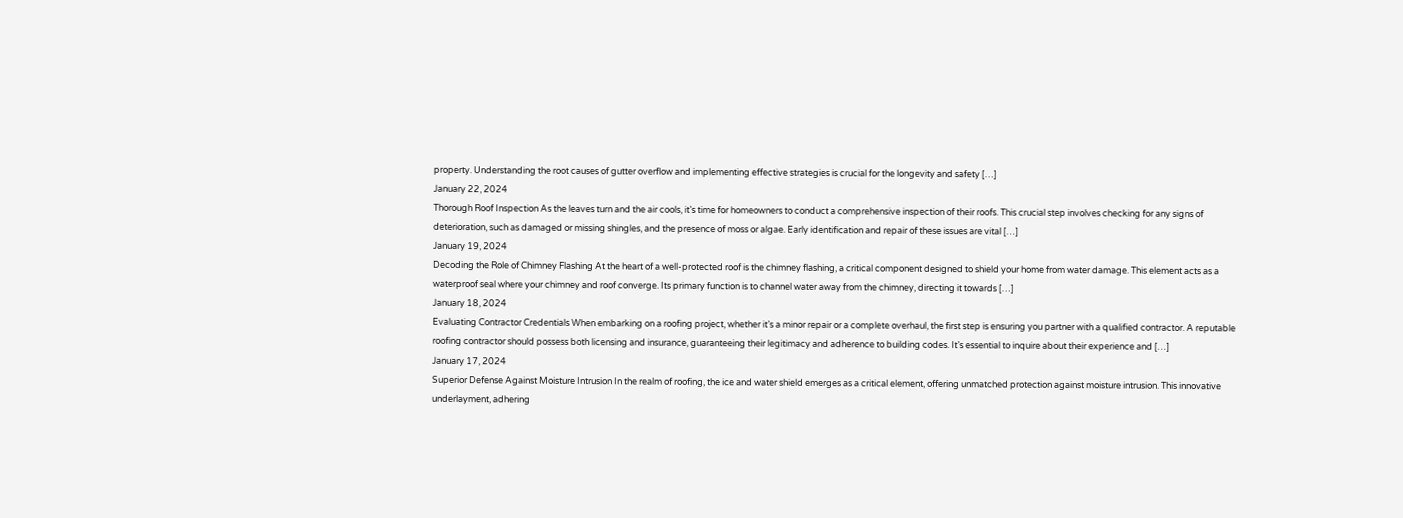property. Understanding the root causes of gutter overflow and implementing effective strategies is crucial for the longevity and safety […]
January 22, 2024
Thorough Roof Inspection As the leaves turn and the air cools, it’s time for homeowners to conduct a comprehensive inspection of their roofs. This crucial step involves checking for any signs of deterioration, such as damaged or missing shingles, and the presence of moss or algae. Early identification and repair of these issues are vital […]
January 19, 2024
Decoding the Role of Chimney Flashing At the heart of a well-protected roof is the chimney flashing, a critical component designed to shield your home from water damage. This element acts as a waterproof seal where your chimney and roof converge. Its primary function is to channel water away from the chimney, directing it towards […]
January 18, 2024
Evaluating Contractor Credentials When embarking on a roofing project, whether it’s a minor repair or a complete overhaul, the first step is ensuring you partner with a qualified contractor. A reputable roofing contractor should possess both licensing and insurance, guaranteeing their legitimacy and adherence to building codes. It’s essential to inquire about their experience and […]
January 17, 2024
Superior Defense Against Moisture Intrusion In the realm of roofing, the ice and water shield emerges as a critical element, offering unmatched protection against moisture intrusion. This innovative underlayment, adhering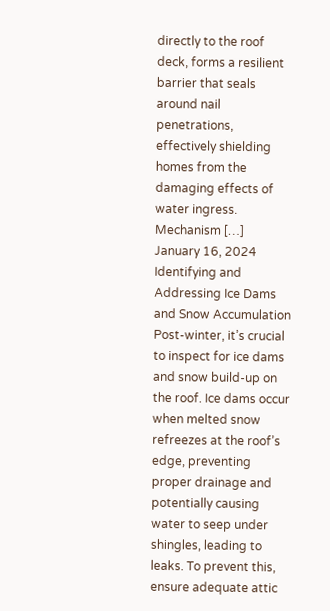directly to the roof deck, forms a resilient barrier that seals around nail penetrations, effectively shielding homes from the damaging effects of water ingress. Mechanism […]
January 16, 2024
Identifying and Addressing Ice Dams and Snow Accumulation Post-winter, it’s crucial to inspect for ice dams and snow build-up on the roof. Ice dams occur when melted snow refreezes at the roof’s edge, preventing proper drainage and potentially causing water to seep under shingles, leading to leaks. To prevent this, ensure adequate attic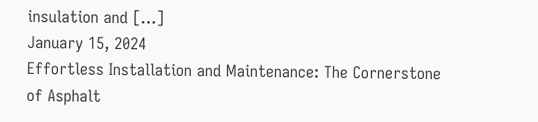insulation and […]
January 15, 2024
Effortless Installation and Maintenance: The Cornerstone of Asphalt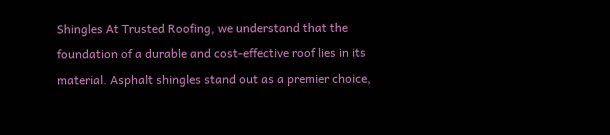Shingles At Trusted Roofing, we understand that the foundation of a durable and cost-effective roof lies in its material. Asphalt shingles stand out as a premier choice,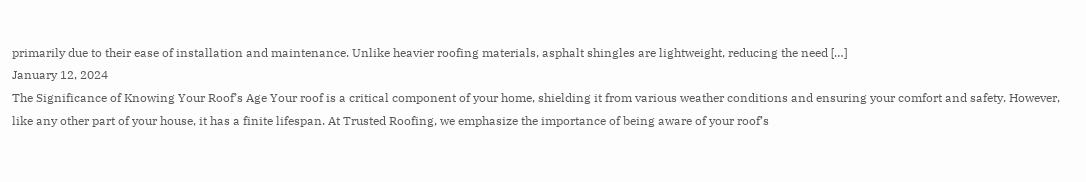primarily due to their ease of installation and maintenance. Unlike heavier roofing materials, asphalt shingles are lightweight, reducing the need […]
January 12, 2024
The Significance of Knowing Your Roof’s Age Your roof is a critical component of your home, shielding it from various weather conditions and ensuring your comfort and safety. However, like any other part of your house, it has a finite lifespan. At Trusted Roofing, we emphasize the importance of being aware of your roof’s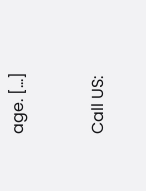age. […]


Call US: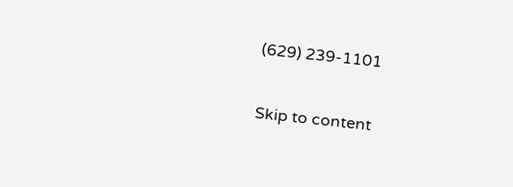(629) 239-1101

Skip to content